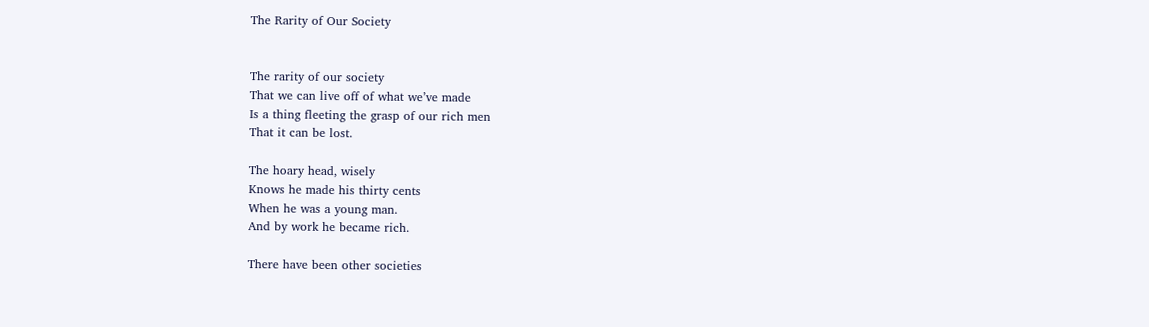The Rarity of Our Society


The rarity of our society
That we can live off of what we’ve made
Is a thing fleeting the grasp of our rich men
That it can be lost.

The hoary head, wisely
Knows he made his thirty cents
When he was a young man.
And by work he became rich.

There have been other societies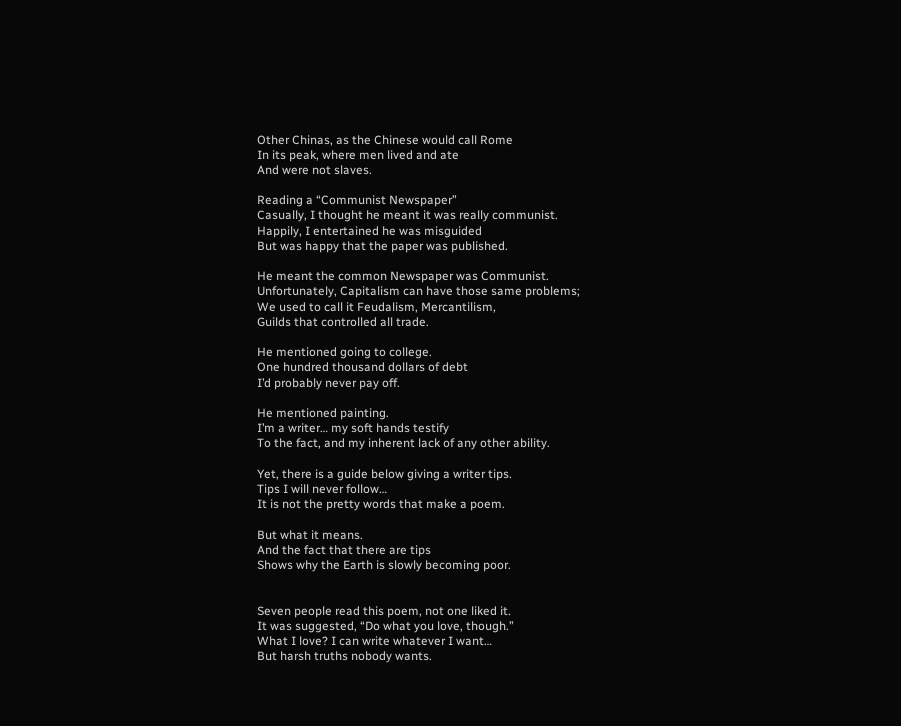Other Chinas, as the Chinese would call Rome
In its peak, where men lived and ate
And were not slaves.

Reading a “Communist Newspaper”
Casually, I thought he meant it was really communist.
Happily, I entertained he was misguided
But was happy that the paper was published.

He meant the common Newspaper was Communist.
Unfortunately, Capitalism can have those same problems;
We used to call it Feudalism, Mercantilism,
Guilds that controlled all trade.

He mentioned going to college.
One hundred thousand dollars of debt
I’d probably never pay off.

He mentioned painting.
I’m a writer… my soft hands testify
To the fact, and my inherent lack of any other ability.

Yet, there is a guide below giving a writer tips.
Tips I will never follow…
It is not the pretty words that make a poem.

But what it means.
And the fact that there are tips
Shows why the Earth is slowly becoming poor.


Seven people read this poem, not one liked it.
It was suggested, “Do what you love, though.”
What I love? I can write whatever I want…
But harsh truths nobody wants.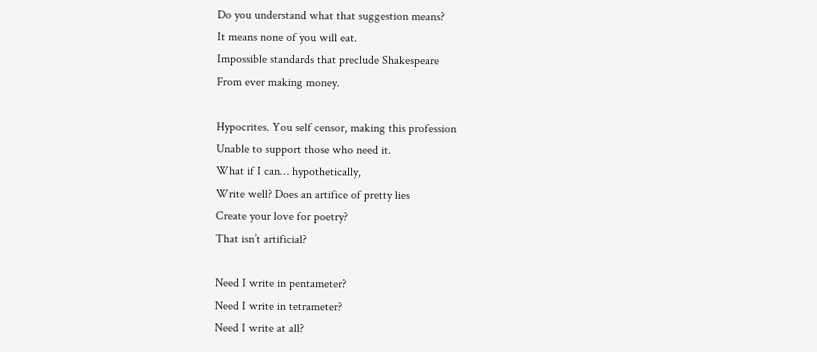Do you understand what that suggestion means?
It means none of you will eat.
Impossible standards that preclude Shakespeare
From ever making money.

Hypocrites. You self censor, making this profession
Unable to support those who need it.
What if I can… hypothetically,
Write well? Does an artifice of pretty lies
Create your love for poetry?
That isn’t artificial?

Need I write in pentameter?
Need I write in tetrameter?
Need I write at all?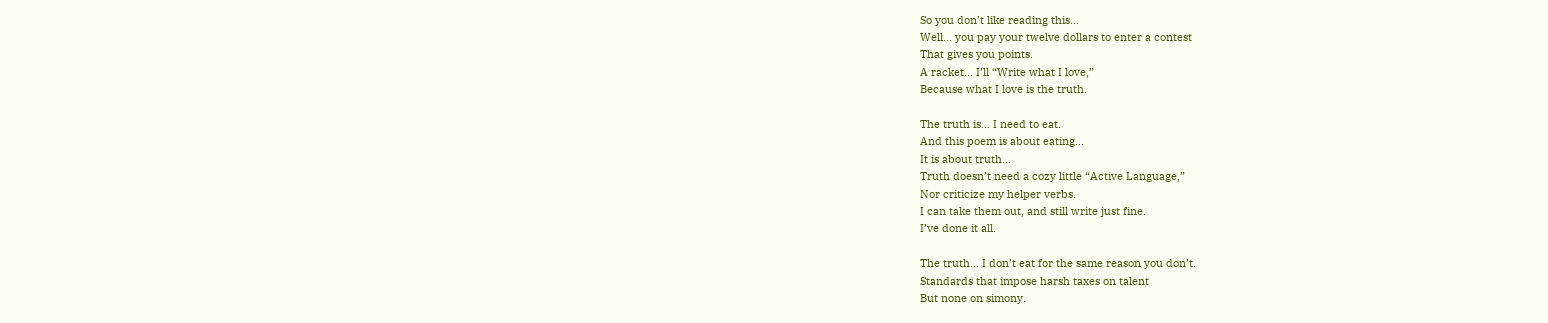So you don’t like reading this…
Well… you pay your twelve dollars to enter a contest
That gives you points.
A racket… I’ll “Write what I love,”
Because what I love is the truth.

The truth is… I need to eat.
And this poem is about eating…
It is about truth…
Truth doesn’t need a cozy little “Active Language,”
Nor criticize my helper verbs.
I can take them out, and still write just fine.
I’ve done it all.

The truth… I don’t eat for the same reason you don’t.
Standards that impose harsh taxes on talent
But none on simony.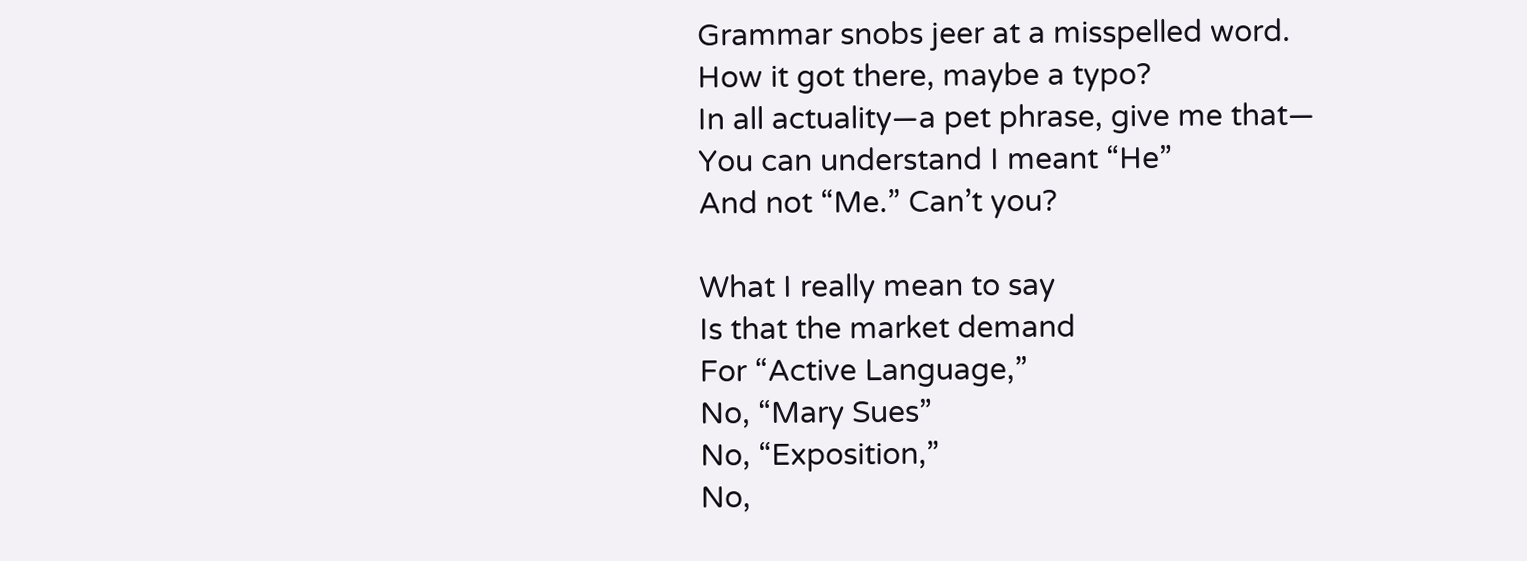Grammar snobs jeer at a misspelled word.
How it got there, maybe a typo?
In all actuality—a pet phrase, give me that—
You can understand I meant “He”
And not “Me.” Can’t you?

What I really mean to say
Is that the market demand
For “Active Language,”
No, “Mary Sues”
No, “Exposition,”
No,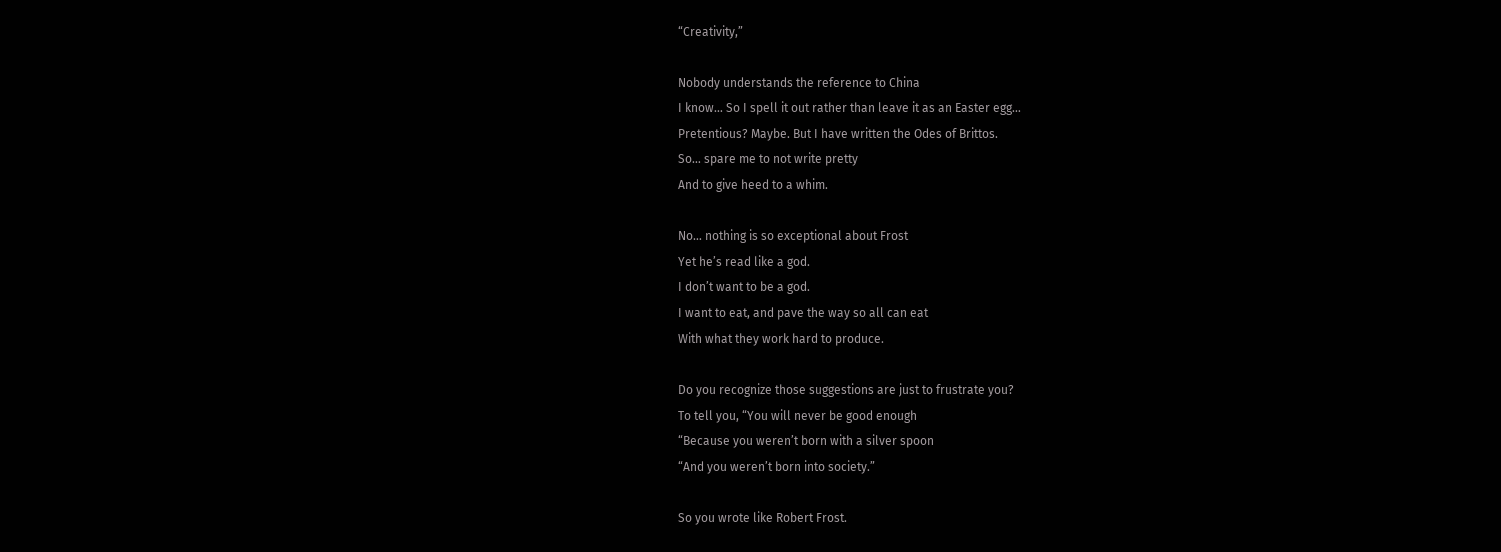“Creativity,”

Nobody understands the reference to China
I know… So I spell it out rather than leave it as an Easter egg…
Pretentious? Maybe. But I have written the Odes of Brittos.
So… spare me to not write pretty
And to give heed to a whim.

No… nothing is so exceptional about Frost
Yet he’s read like a god.
I don’t want to be a god.
I want to eat, and pave the way so all can eat
With what they work hard to produce.

Do you recognize those suggestions are just to frustrate you?
To tell you, “You will never be good enough
“Because you weren’t born with a silver spoon
“And you weren’t born into society.”

So you wrote like Robert Frost.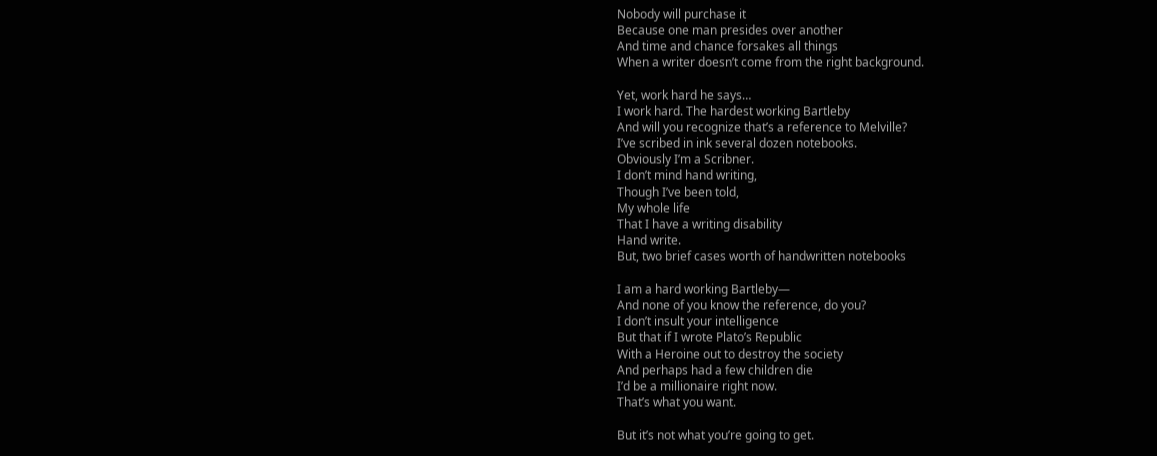Nobody will purchase it
Because one man presides over another
And time and chance forsakes all things
When a writer doesn’t come from the right background.

Yet, work hard he says…
I work hard. The hardest working Bartleby
And will you recognize that’s a reference to Melville?
I’ve scribed in ink several dozen notebooks.
Obviously I’m a Scribner.
I don’t mind hand writing,
Though I’ve been told,
My whole life
That I have a writing disability
Hand write.
But, two brief cases worth of handwritten notebooks

I am a hard working Bartleby—
And none of you know the reference, do you?
I don’t insult your intelligence
But that if I wrote Plato’s Republic
With a Heroine out to destroy the society
And perhaps had a few children die
I’d be a millionaire right now.
That’s what you want.

But it’s not what you’re going to get.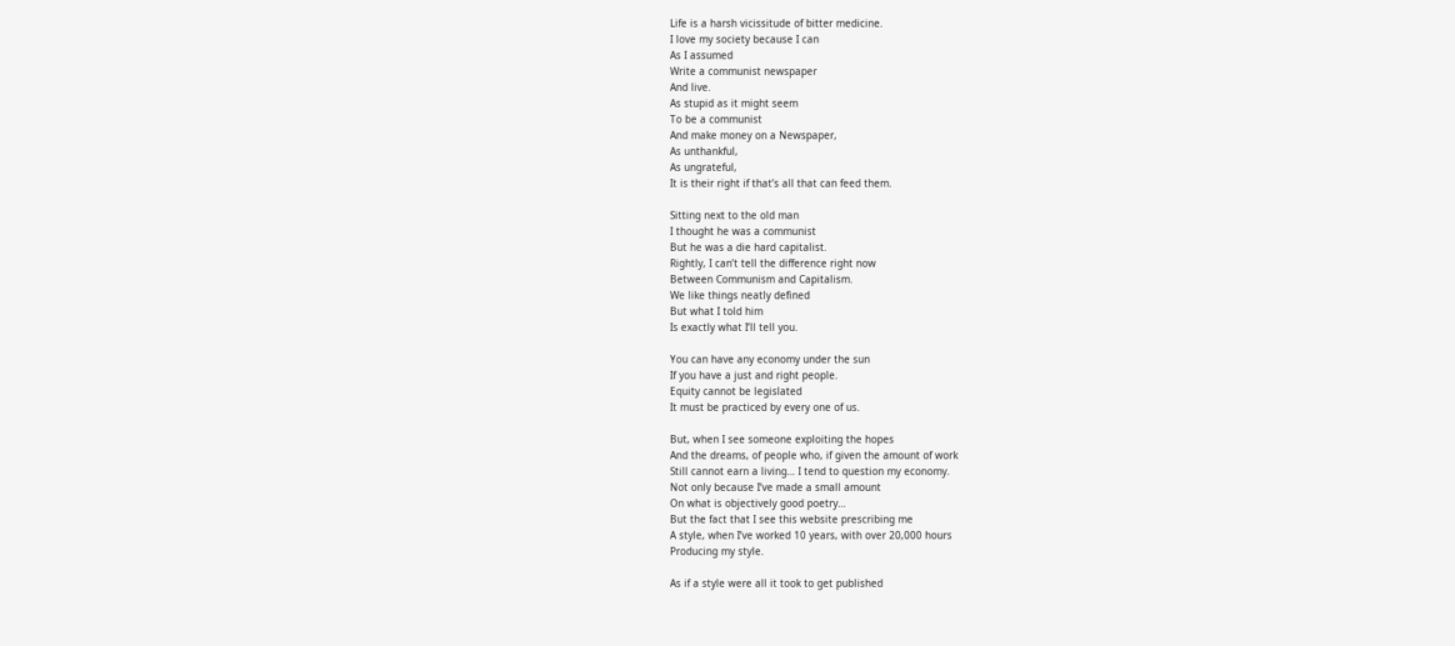Life is a harsh vicissitude of bitter medicine.
I love my society because I can
As I assumed
Write a communist newspaper
And live.
As stupid as it might seem
To be a communist
And make money on a Newspaper,
As unthankful,
As ungrateful,
It is their right if that’s all that can feed them.

Sitting next to the old man
I thought he was a communist
But he was a die hard capitalist.
Rightly, I can’t tell the difference right now
Between Communism and Capitalism.
We like things neatly defined
But what I told him
Is exactly what I’ll tell you.

You can have any economy under the sun
If you have a just and right people.
Equity cannot be legislated
It must be practiced by every one of us.

But, when I see someone exploiting the hopes
And the dreams, of people who, if given the amount of work
Still cannot earn a living… I tend to question my economy.
Not only because I’ve made a small amount
On what is objectively good poetry…
But the fact that I see this website prescribing me
A style, when I’ve worked 10 years, with over 20,000 hours
Producing my style.

As if a style were all it took to get published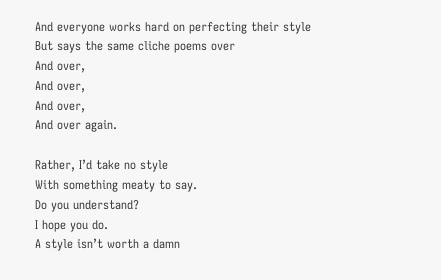And everyone works hard on perfecting their style
But says the same cliche poems over
And over,
And over,
And over,
And over again.

Rather, I’d take no style
With something meaty to say.
Do you understand?
I hope you do.
A style isn’t worth a damn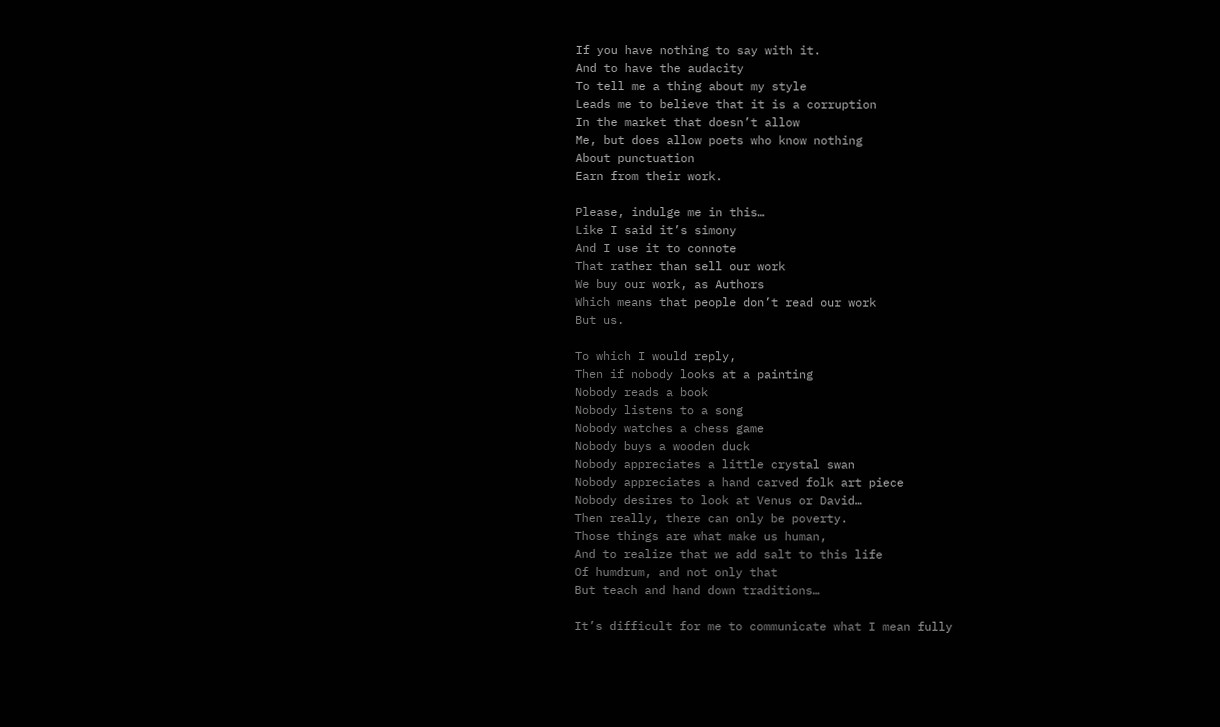If you have nothing to say with it.
And to have the audacity
To tell me a thing about my style
Leads me to believe that it is a corruption
In the market that doesn’t allow
Me, but does allow poets who know nothing
About punctuation
Earn from their work.

Please, indulge me in this…
Like I said it’s simony
And I use it to connote
That rather than sell our work
We buy our work, as Authors
Which means that people don’t read our work
But us.

To which I would reply,
Then if nobody looks at a painting
Nobody reads a book
Nobody listens to a song
Nobody watches a chess game
Nobody buys a wooden duck
Nobody appreciates a little crystal swan
Nobody appreciates a hand carved folk art piece
Nobody desires to look at Venus or David…
Then really, there can only be poverty.
Those things are what make us human,
And to realize that we add salt to this life
Of humdrum, and not only that
But teach and hand down traditions…

It’s difficult for me to communicate what I mean fully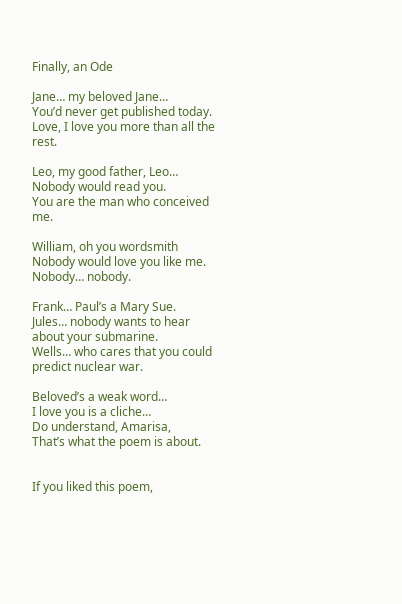Finally, an Ode

Jane… my beloved Jane…
You’d never get published today.
Love, I love you more than all the rest.

Leo, my good father, Leo…
Nobody would read you.
You are the man who conceived me.

William, oh you wordsmith
Nobody would love you like me.
Nobody… nobody.

Frank… Paul’s a Mary Sue.
Jules… nobody wants to hear about your submarine.
Wells… who cares that you could predict nuclear war.

Beloved’s a weak word…
I love you is a cliche…
Do understand, Amarisa,
That’s what the poem is about.


If you liked this poem,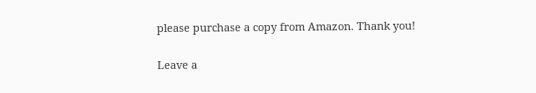please purchase a copy from Amazon. Thank you!

Leave a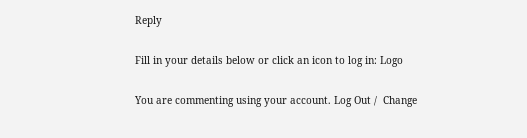Reply

Fill in your details below or click an icon to log in: Logo

You are commenting using your account. Log Out /  Change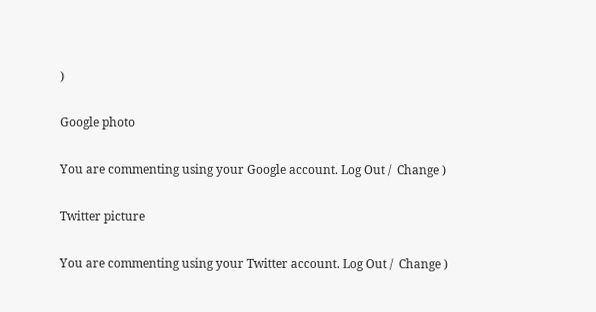)

Google photo

You are commenting using your Google account. Log Out /  Change )

Twitter picture

You are commenting using your Twitter account. Log Out /  Change )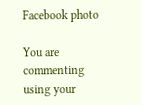Facebook photo

You are commenting using your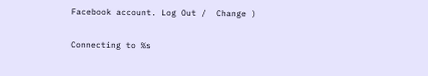Facebook account. Log Out /  Change )

Connecting to %s